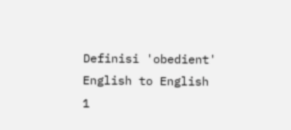Definisi 'obedient'
English to English
1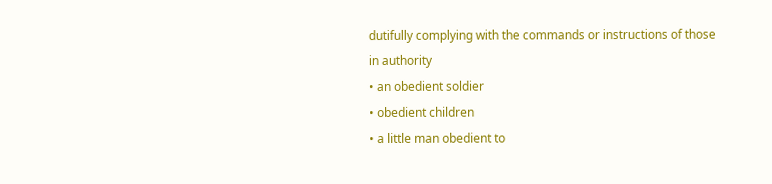dutifully complying with the commands or instructions of those in authority
• an obedient soldier
• obedient children
• a little man obedient to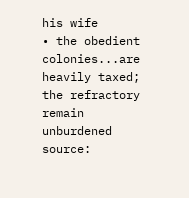his wife
• the obedient colonies...are heavily taxed; the refractory remain unburdened
source: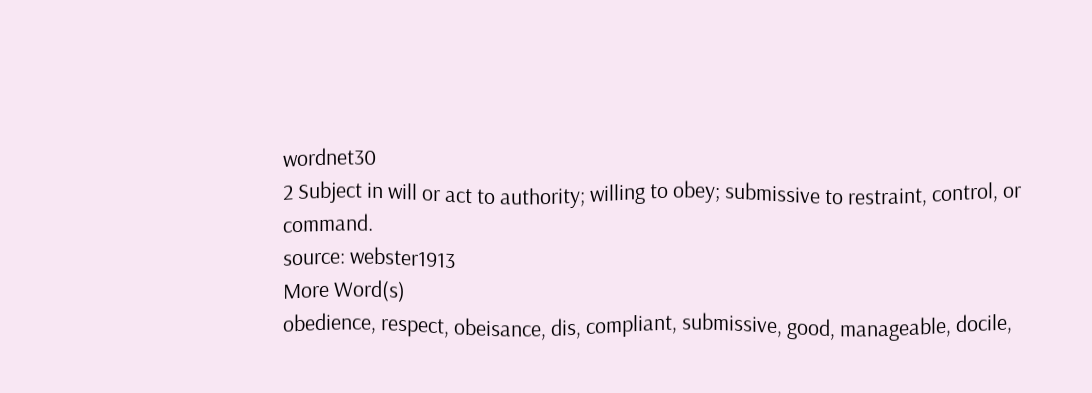wordnet30
2 Subject in will or act to authority; willing to obey; submissive to restraint, control, or command.
source: webster1913
More Word(s)
obedience, respect, obeisance, dis, compliant, submissive, good, manageable, docile,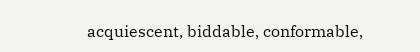acquiescent, biddable, conformable,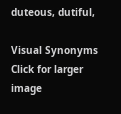duteous, dutiful,

Visual Synonyms
Click for larger image